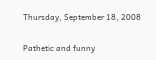Thursday, September 18, 2008

Pathetic and funny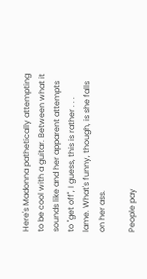Here's Madonna pathetically attempting to be cool with a guitar. Between what it sounds like and her apparent attempts to "get off", I guess, this is rather . . . lame. What's funny, though, is she falls on her ass.

People pay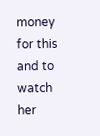money for this and to watch her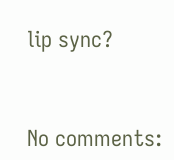lip sync?


No comments: